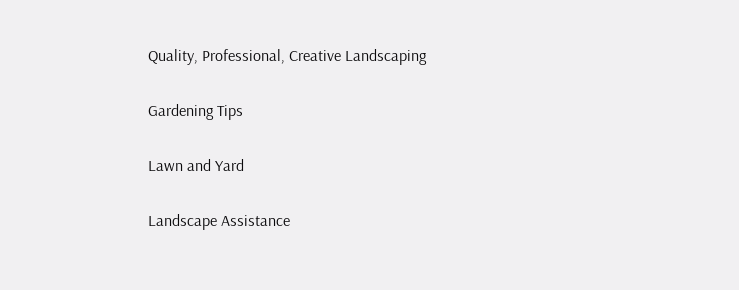Quality, Professional, Creative Landscaping

Gardening Tips

Lawn and Yard

Landscape Assistance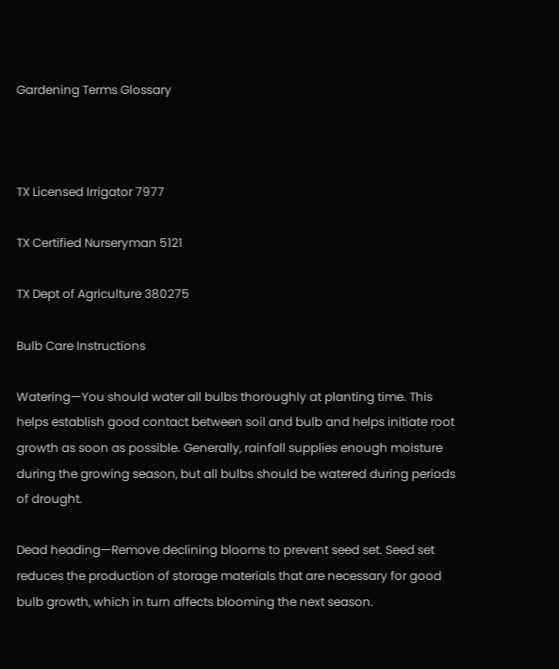Gardening Terms Glossary



TX Licensed Irrigator 7977

TX Certified Nurseryman 5121

TX Dept of Agriculture 380275

Bulb Care Instructions

Watering—You should water all bulbs thoroughly at planting time. This helps establish good contact between soil and bulb and helps initiate root growth as soon as possible. Generally, rainfall supplies enough moisture during the growing season, but all bulbs should be watered during periods of drought.

Dead heading—Remove declining blooms to prevent seed set. Seed set reduces the production of storage materials that are necessary for good bulb growth, which in turn affects blooming the next season.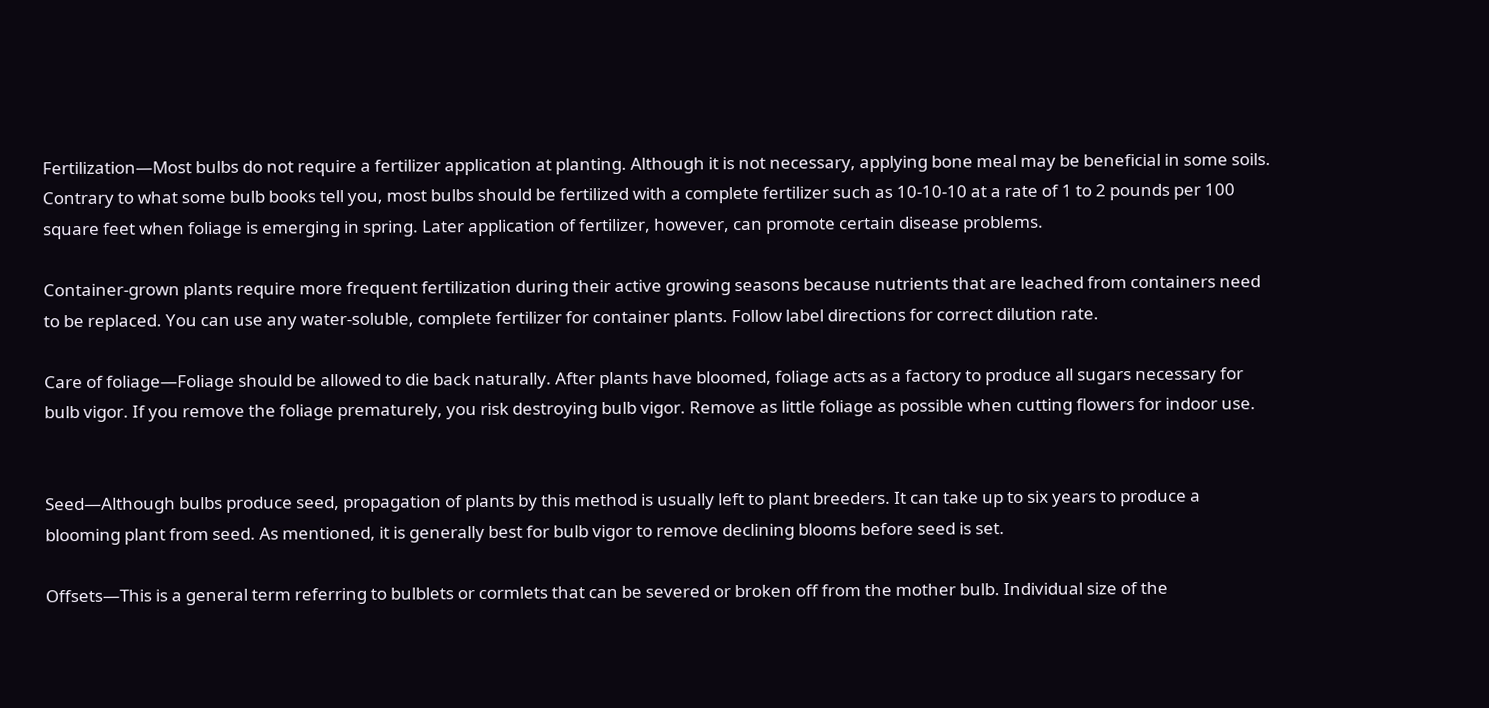Fertilization—Most bulbs do not require a fertilizer application at planting. Although it is not necessary, applying bone meal may be beneficial in some soils. Contrary to what some bulb books tell you, most bulbs should be fertilized with a complete fertilizer such as 10-10-10 at a rate of 1 to 2 pounds per 100 square feet when foliage is emerging in spring. Later application of fertilizer, however, can promote certain disease problems.

Container-grown plants require more frequent fertilization during their active growing seasons because nutrients that are leached from containers need to be replaced. You can use any water-soluble, complete fertilizer for container plants. Follow label directions for correct dilution rate.

Care of foliage—Foliage should be allowed to die back naturally. After plants have bloomed, foliage acts as a factory to produce all sugars necessary for bulb vigor. If you remove the foliage prematurely, you risk destroying bulb vigor. Remove as little foliage as possible when cutting flowers for indoor use.


Seed—Although bulbs produce seed, propagation of plants by this method is usually left to plant breeders. It can take up to six years to produce a blooming plant from seed. As mentioned, it is generally best for bulb vigor to remove declining blooms before seed is set.

Offsets—This is a general term referring to bulblets or cormlets that can be severed or broken off from the mother bulb. Individual size of the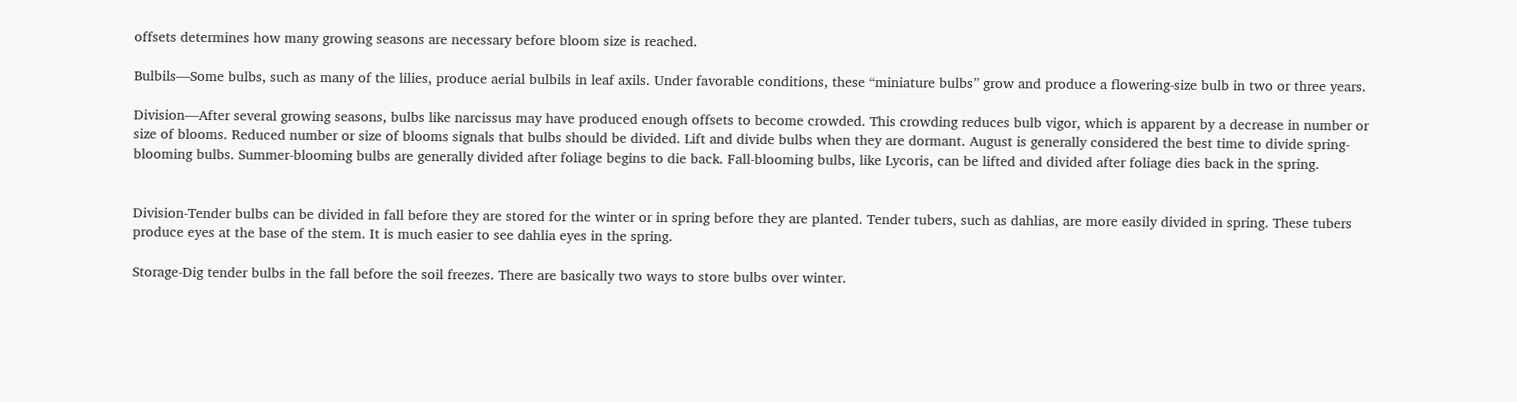offsets determines how many growing seasons are necessary before bloom size is reached.

Bulbils—Some bulbs, such as many of the lilies, produce aerial bulbils in leaf axils. Under favorable conditions, these “miniature bulbs” grow and produce a flowering-size bulb in two or three years.

Division—After several growing seasons, bulbs like narcissus may have produced enough offsets to become crowded. This crowding reduces bulb vigor, which is apparent by a decrease in number or size of blooms. Reduced number or size of blooms signals that bulbs should be divided. Lift and divide bulbs when they are dormant. August is generally considered the best time to divide spring-blooming bulbs. Summer-blooming bulbs are generally divided after foliage begins to die back. Fall-blooming bulbs, like Lycoris, can be lifted and divided after foliage dies back in the spring.


Division-Tender bulbs can be divided in fall before they are stored for the winter or in spring before they are planted. Tender tubers, such as dahlias, are more easily divided in spring. These tubers produce eyes at the base of the stem. It is much easier to see dahlia eyes in the spring.

Storage-Dig tender bulbs in the fall before the soil freezes. There are basically two ways to store bulbs over winter.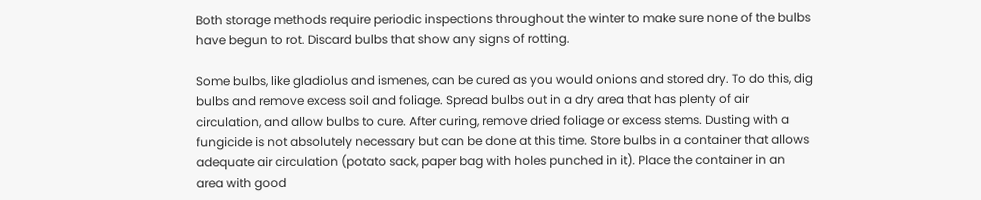Both storage methods require periodic inspections throughout the winter to make sure none of the bulbs have begun to rot. Discard bulbs that show any signs of rotting.

Some bulbs, like gladiolus and ismenes, can be cured as you would onions and stored dry. To do this, dig bulbs and remove excess soil and foliage. Spread bulbs out in a dry area that has plenty of air circulation, and allow bulbs to cure. After curing, remove dried foliage or excess stems. Dusting with a fungicide is not absolutely necessary but can be done at this time. Store bulbs in a container that allows adequate air circulation (potato sack, paper bag with holes punched in it). Place the container in an area with good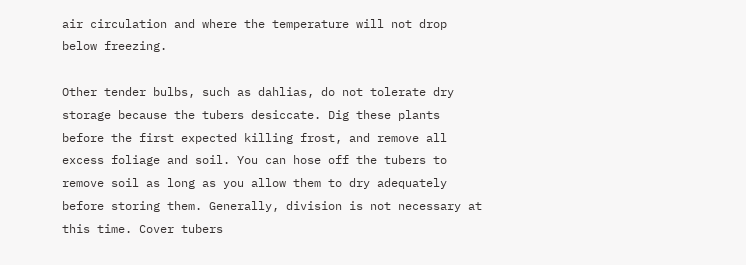air circulation and where the temperature will not drop below freezing.

Other tender bulbs, such as dahlias, do not tolerate dry storage because the tubers desiccate. Dig these plants before the first expected killing frost, and remove all excess foliage and soil. You can hose off the tubers to remove soil as long as you allow them to dry adequately before storing them. Generally, division is not necessary at this time. Cover tubers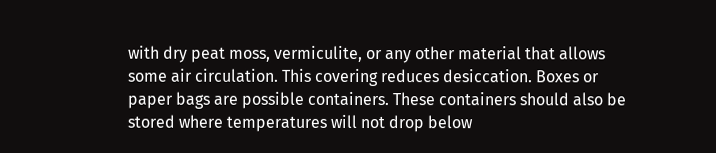with dry peat moss, vermiculite, or any other material that allows some air circulation. This covering reduces desiccation. Boxes or paper bags are possible containers. These containers should also be stored where temperatures will not drop below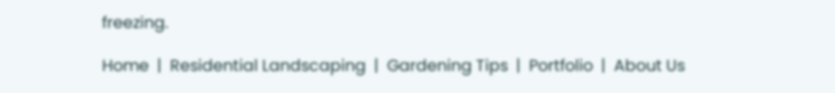freezing.

Home  |  Residential Landscaping  |  Gardening Tips  |  Portfolio  |  About Us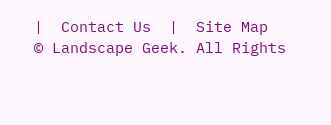|  Contact Us  |  Site Map
© Landscape Geek. All Rights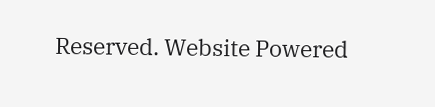Reserved. Website Powered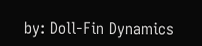by: Doll-Fin Dynamics